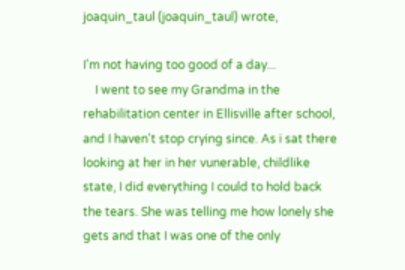joaquin_taul (joaquin_taul) wrote,

I'm not having too good of a day...
    I went to see my Grandma in the rehabilitation center in Ellisville after school, and I haven't stop crying since. As i sat there looking at her in her vunerable, childlike state, I did everything I could to hold back the tears. She was telling me how lonely she gets and that I was one of the only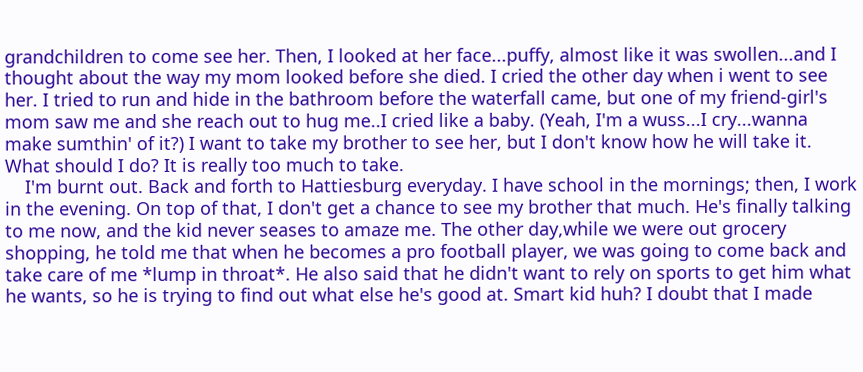grandchildren to come see her. Then, I looked at her face...puffy, almost like it was swollen...and I thought about the way my mom looked before she died. I cried the other day when i went to see her. I tried to run and hide in the bathroom before the waterfall came, but one of my friend-girl's mom saw me and she reach out to hug me..I cried like a baby. (Yeah, I'm a wuss...I cry...wanna make sumthin' of it?) I want to take my brother to see her, but I don't know how he will take it. What should I do? It is really too much to take.
    I'm burnt out. Back and forth to Hattiesburg everyday. I have school in the mornings; then, I work in the evening. On top of that, I don't get a chance to see my brother that much. He's finally talking to me now, and the kid never seases to amaze me. The other day,while we were out grocery shopping, he told me that when he becomes a pro football player, we was going to come back and take care of me *lump in throat*. He also said that he didn't want to rely on sports to get him what he wants, so he is trying to find out what else he's good at. Smart kid huh? I doubt that I made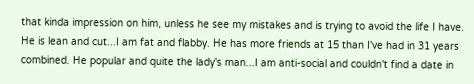that kinda impression on him, unless he see my mistakes and is trying to avoid the life I have. He is lean and cut...I am fat and flabby. He has more friends at 15 than I've had in 31 years combined. He popular and quite the lady's man...I am anti-social and couldn't find a date in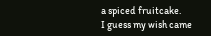a spiced fruitcake.
I guess my wish came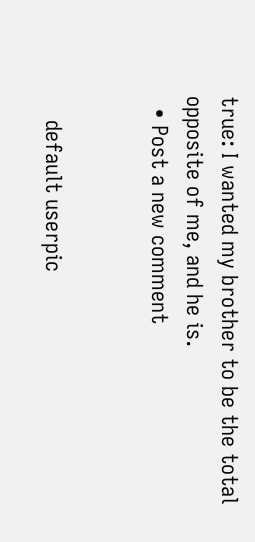true: I wanted my brother to be the total opposite of me, and he is.
  • Post a new comment


    default userpic